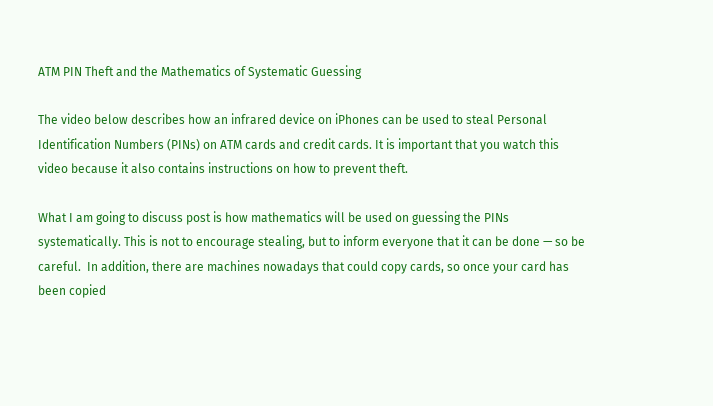ATM PIN Theft and the Mathematics of Systematic Guessing

The video below describes how an infrared device on iPhones can be used to steal Personal Identification Numbers (PINs) on ATM cards and credit cards. It is important that you watch this video because it also contains instructions on how to prevent theft.

What I am going to discuss post is how mathematics will be used on guessing the PINs systematically. This is not to encourage stealing, but to inform everyone that it can be done — so be careful.  In addition, there are machines nowadays that could copy cards, so once your card has been copied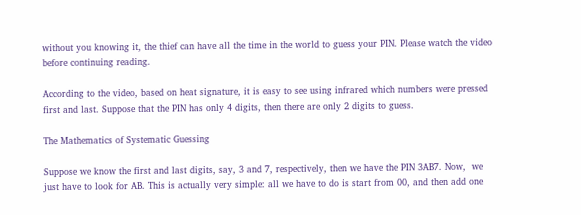without you knowing it, the thief can have all the time in the world to guess your PIN. Please watch the video before continuing reading.

According to the video, based on heat signature, it is easy to see using infrared which numbers were pressed first and last. Suppose that the PIN has only 4 digits, then there are only 2 digits to guess.

The Mathematics of Systematic Guessing

Suppose we know the first and last digits, say, 3 and 7, respectively, then we have the PIN 3AB7. Now,  we just have to look for AB. This is actually very simple: all we have to do is start from 00, and then add one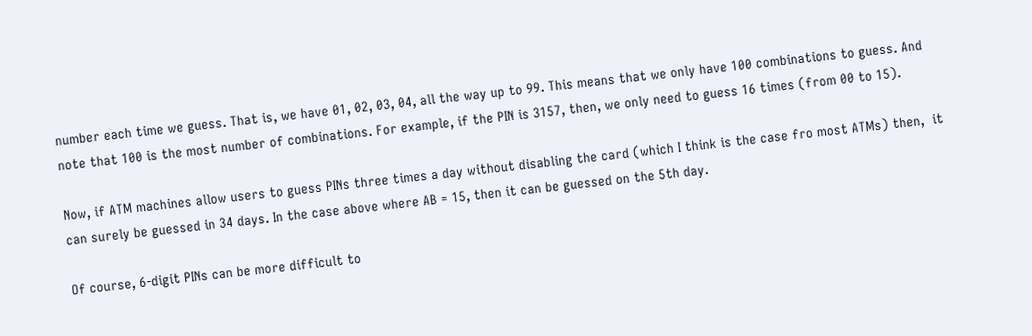number each time we guess. That is, we have 01, 02, 03, 04, all the way up to 99. This means that we only have 100 combinations to guess. And note that 100 is the most number of combinations. For example, if the PIN is 3157, then, we only need to guess 16 times (from 00 to 15).

Now, if ATM machines allow users to guess PINs three times a day without disabling the card (which I think is the case fro most ATMs) then,  it can surely be guessed in 34 days. In the case above where AB = 15, then it can be guessed on the 5th day.

Of course, 6-digit PINs can be more difficult to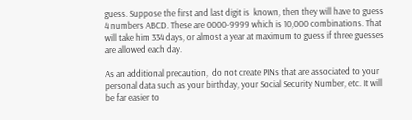guess. Suppose the first and last digit is  known, then they will have to guess 4 numbers ABCD. These are 0000-9999 which is 10,000 combinations. That will take him 334 days, or almost a year at maximum to guess if three guesses are allowed each day.

As an additional precaution,  do not create PINs that are associated to your personal data such as your birthday, your Social Security Number, etc. It will be far easier to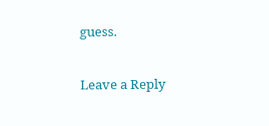guess.

Leave a Reply